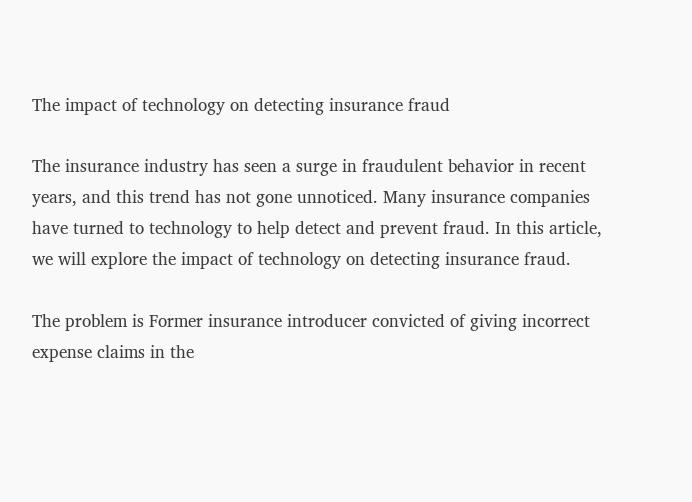The impact of technology on detecting insurance fraud

The insurance industry has seen a surge in fraudulent behavior in recent years, and this trend has not gone unnoticed. Many insurance companies have turned to technology to help detect and prevent fraud. In this article, we will explore the impact of technology on detecting insurance fraud.

The problem is Former insurance introducer convicted of giving incorrect expense claims in the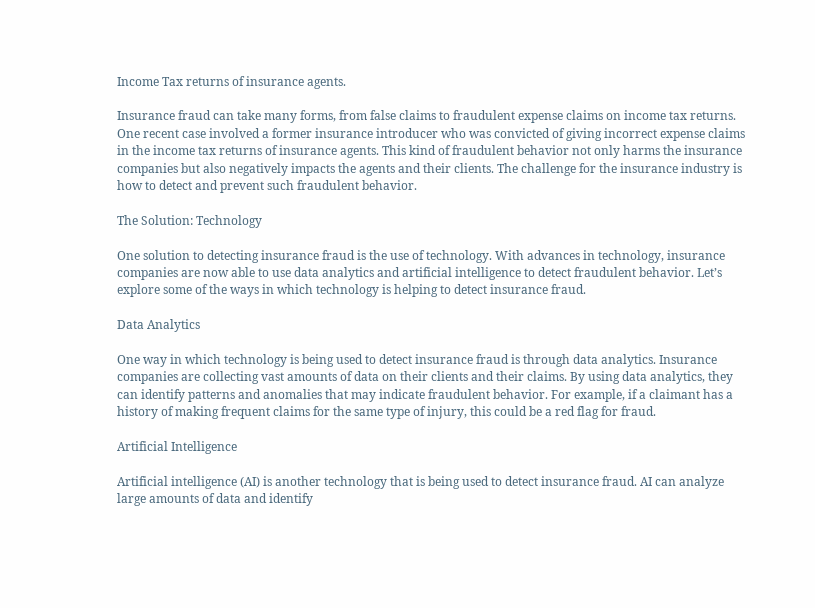Income Tax returns of insurance agents.

Insurance fraud can take many forms, from false claims to fraudulent expense claims on income tax returns. One recent case involved a former insurance introducer who was convicted of giving incorrect expense claims in the income tax returns of insurance agents. This kind of fraudulent behavior not only harms the insurance companies but also negatively impacts the agents and their clients. The challenge for the insurance industry is how to detect and prevent such fraudulent behavior.

The Solution: Technology

One solution to detecting insurance fraud is the use of technology. With advances in technology, insurance companies are now able to use data analytics and artificial intelligence to detect fraudulent behavior. Let’s explore some of the ways in which technology is helping to detect insurance fraud.

Data Analytics

One way in which technology is being used to detect insurance fraud is through data analytics. Insurance companies are collecting vast amounts of data on their clients and their claims. By using data analytics, they can identify patterns and anomalies that may indicate fraudulent behavior. For example, if a claimant has a history of making frequent claims for the same type of injury, this could be a red flag for fraud.

Artificial Intelligence

Artificial intelligence (AI) is another technology that is being used to detect insurance fraud. AI can analyze large amounts of data and identify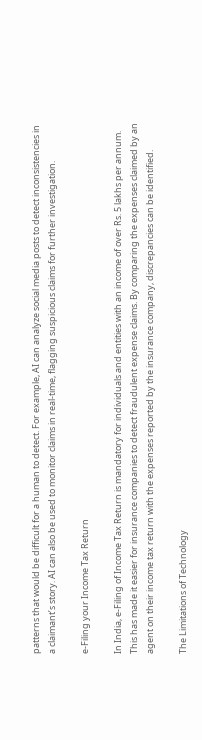patterns that would be difficult for a human to detect. For example, AI can analyze social media posts to detect inconsistencies in a claimant’s story. AI can also be used to monitor claims in real-time, flagging suspicious claims for further investigation.

e-Filing your Income Tax Return

In India, e-Filing of Income Tax Return is mandatory for individuals and entities with an income of over Rs. 5 lakhs per annum. This has made it easier for insurance companies to detect fraudulent expense claims. By comparing the expenses claimed by an agent on their income tax return with the expenses reported by the insurance company, discrepancies can be identified.

The Limitations of Technology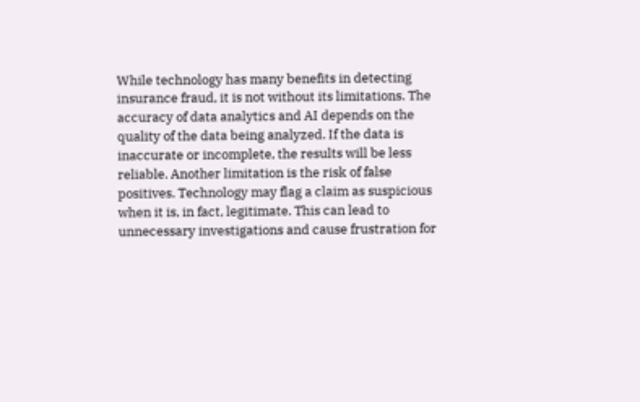While technology has many benefits in detecting insurance fraud, it is not without its limitations. The accuracy of data analytics and AI depends on the quality of the data being analyzed. If the data is inaccurate or incomplete, the results will be less reliable. Another limitation is the risk of false positives. Technology may flag a claim as suspicious when it is, in fact, legitimate. This can lead to unnecessary investigations and cause frustration for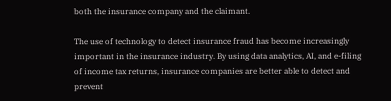both the insurance company and the claimant.

The use of technology to detect insurance fraud has become increasingly important in the insurance industry. By using data analytics, AI, and e-filing of income tax returns, insurance companies are better able to detect and prevent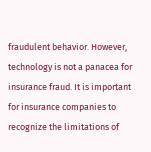fraudulent behavior. However, technology is not a panacea for insurance fraud. It is important for insurance companies to recognize the limitations of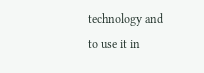technology and to use it in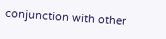conjunction with other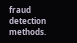fraud detection methods.